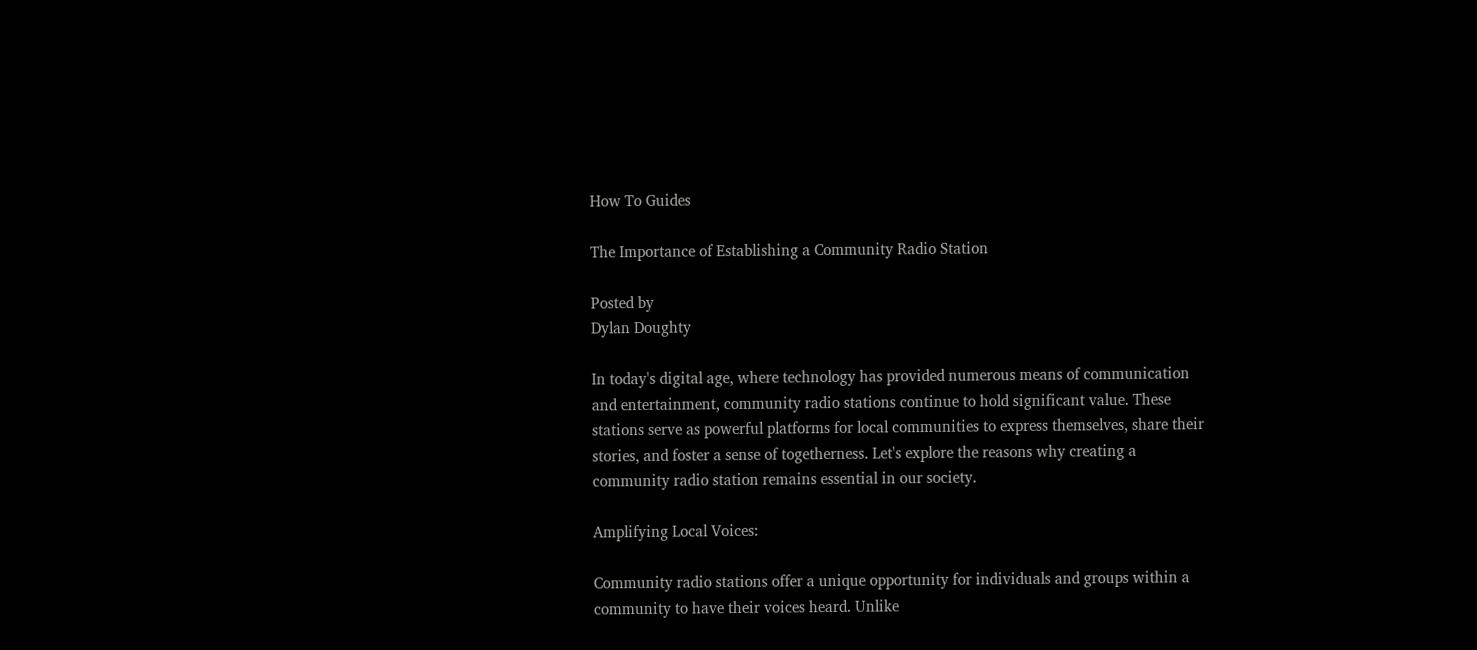How To Guides

The Importance of Establishing a Community Radio Station

Posted by
Dylan Doughty

In today's digital age, where technology has provided numerous means of communication and entertainment, community radio stations continue to hold significant value. These stations serve as powerful platforms for local communities to express themselves, share their stories, and foster a sense of togetherness. Let's explore the reasons why creating a community radio station remains essential in our society.

Amplifying Local Voices:

Community radio stations offer a unique opportunity for individuals and groups within a community to have their voices heard. Unlike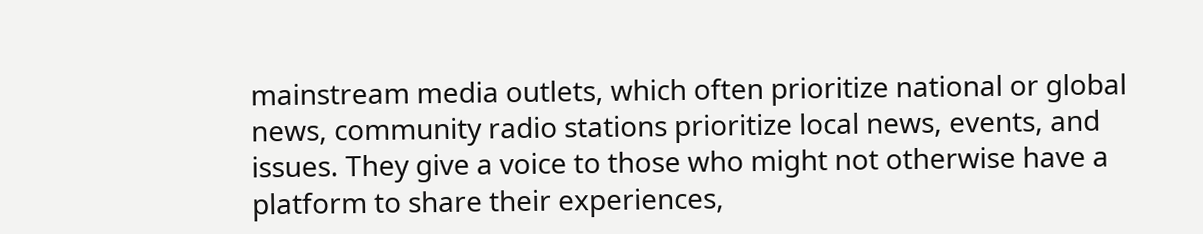mainstream media outlets, which often prioritize national or global news, community radio stations prioritize local news, events, and issues. They give a voice to those who might not otherwise have a platform to share their experiences,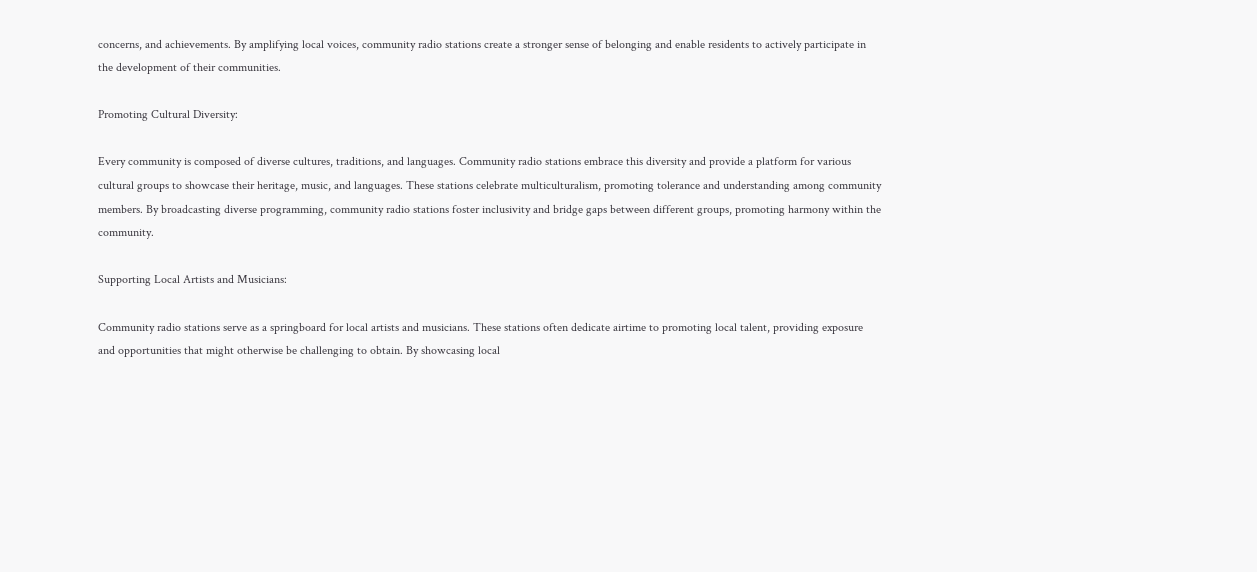concerns, and achievements. By amplifying local voices, community radio stations create a stronger sense of belonging and enable residents to actively participate in the development of their communities.

Promoting Cultural Diversity:

Every community is composed of diverse cultures, traditions, and languages. Community radio stations embrace this diversity and provide a platform for various cultural groups to showcase their heritage, music, and languages. These stations celebrate multiculturalism, promoting tolerance and understanding among community members. By broadcasting diverse programming, community radio stations foster inclusivity and bridge gaps between different groups, promoting harmony within the community.

Supporting Local Artists and Musicians:

Community radio stations serve as a springboard for local artists and musicians. These stations often dedicate airtime to promoting local talent, providing exposure and opportunities that might otherwise be challenging to obtain. By showcasing local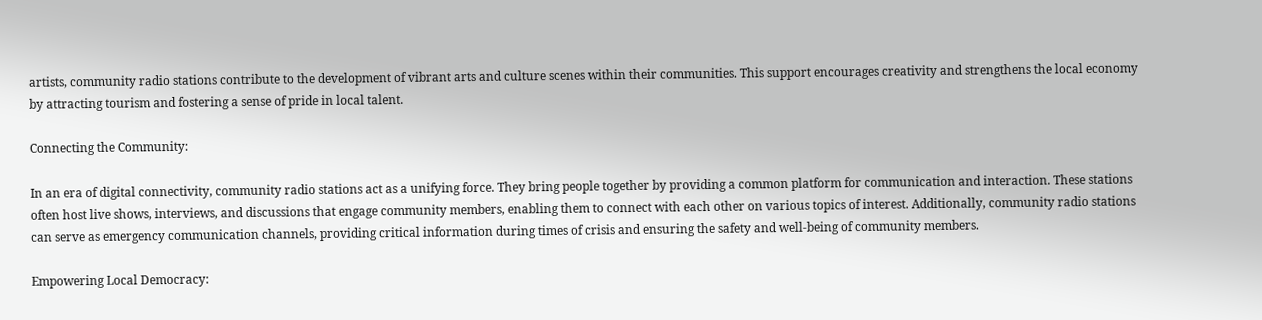artists, community radio stations contribute to the development of vibrant arts and culture scenes within their communities. This support encourages creativity and strengthens the local economy by attracting tourism and fostering a sense of pride in local talent.

Connecting the Community:

In an era of digital connectivity, community radio stations act as a unifying force. They bring people together by providing a common platform for communication and interaction. These stations often host live shows, interviews, and discussions that engage community members, enabling them to connect with each other on various topics of interest. Additionally, community radio stations can serve as emergency communication channels, providing critical information during times of crisis and ensuring the safety and well-being of community members.

Empowering Local Democracy: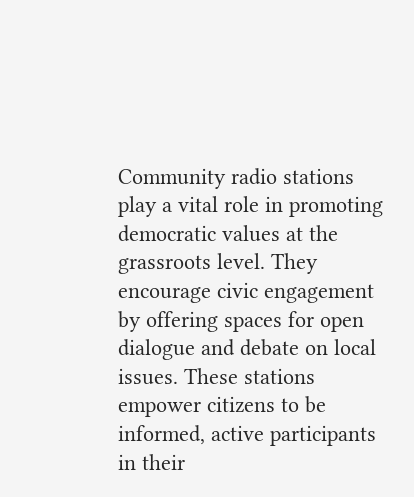Community radio stations play a vital role in promoting democratic values at the grassroots level. They encourage civic engagement by offering spaces for open dialogue and debate on local issues. These stations empower citizens to be informed, active participants in their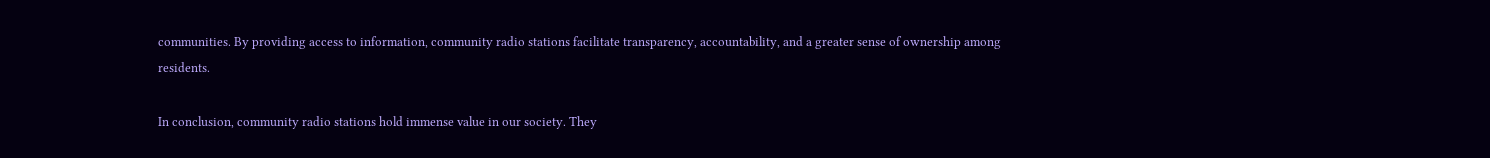communities. By providing access to information, community radio stations facilitate transparency, accountability, and a greater sense of ownership among residents.

In conclusion, community radio stations hold immense value in our society. They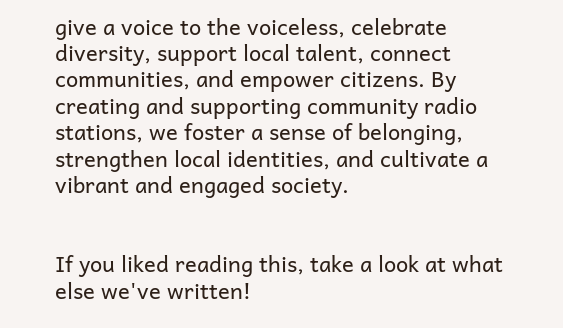give a voice to the voiceless, celebrate diversity, support local talent, connect communities, and empower citizens. By creating and supporting community radio stations, we foster a sense of belonging, strengthen local identities, and cultivate a vibrant and engaged society.


If you liked reading this, take a look at what else we've written!